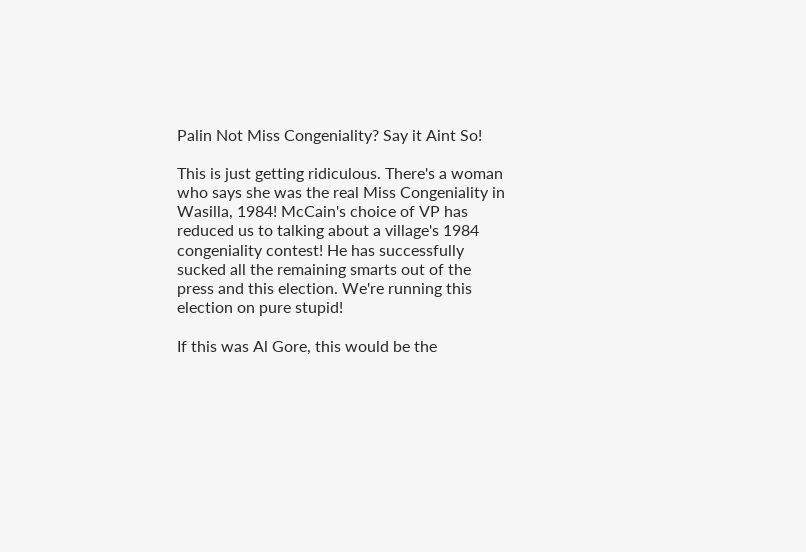Palin Not Miss Congeniality? Say it Aint So!

This is just getting ridiculous. There's a woman who says she was the real Miss Congeniality in Wasilla, 1984! McCain's choice of VP has reduced us to talking about a village's 1984 congeniality contest! He has successfully sucked all the remaining smarts out of the press and this election. We're running this election on pure stupid!

If this was Al Gore, this would be the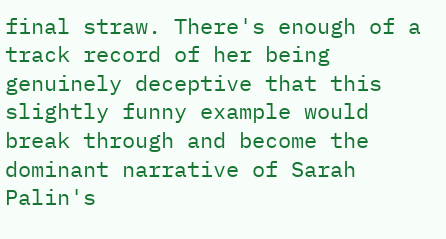final straw. There's enough of a track record of her being genuinely deceptive that this slightly funny example would break through and become the dominant narrative of Sarah Palin's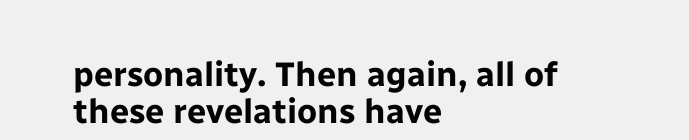personality. Then again, all of these revelations have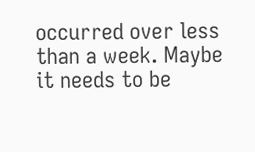occurred over less than a week. Maybe it needs to be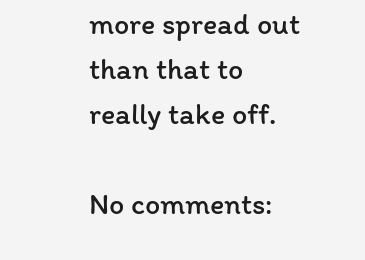more spread out than that to really take off.

No comments: